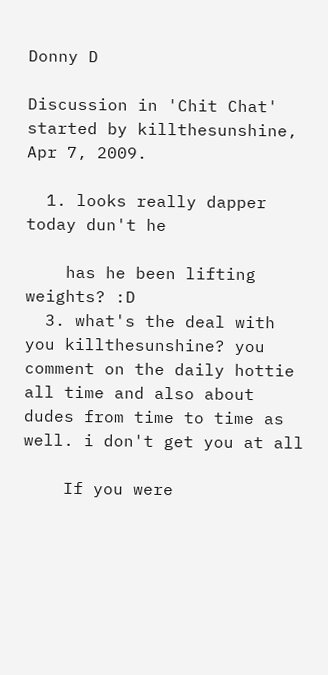Donny D

Discussion in 'Chit Chat' started by killthesunshine, Apr 7, 2009.

  1. looks really dapper today dun't he

    has he been lifting weights? :D
  3. what's the deal with you killthesunshine? you comment on the daily hottie all time and also about dudes from time to time as well. i don't get you at all

    If you were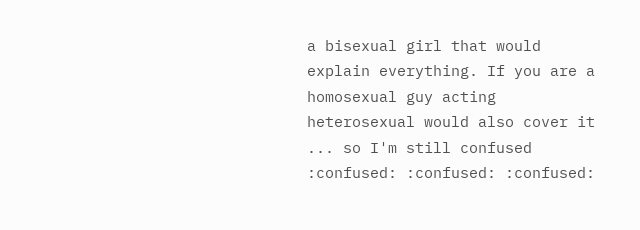a bisexual girl that would explain everything. If you are a homosexual guy acting heterosexual would also cover it ... so I'm still confused :confused: :confused: :confused: